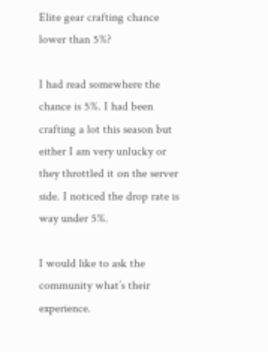Elite gear crafting chance lower than 5%?

I had read somewhere the chance is 5%. I had been crafting a lot this season but either I am very unlucky or they throttled it on the server side. I noticed the drop rate is way under 5%.

I would like to ask the community what’s their experience.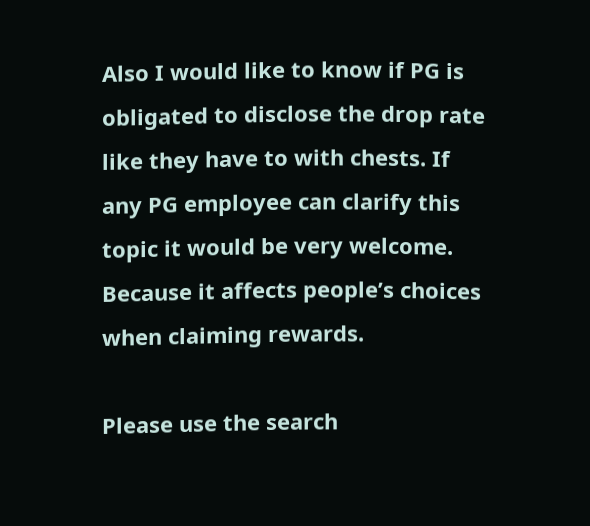Also I would like to know if PG is obligated to disclose the drop rate like they have to with chests. If any PG employee can clarify this topic it would be very welcome. Because it affects people’s choices when claiming rewards.

Please use the search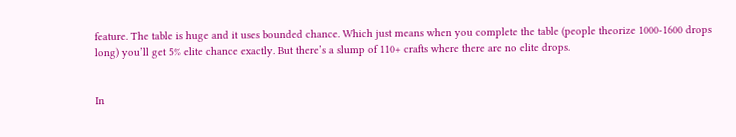feature. The table is huge and it uses bounded chance. Which just means when you complete the table (people theorize 1000-1600 drops long) you’ll get 5% elite chance exactly. But there’s a slump of 110+ crafts where there are no elite drops.


In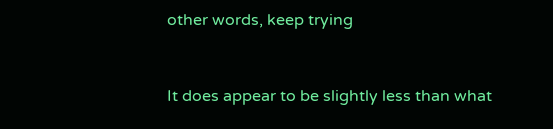other words, keep trying


It does appear to be slightly less than what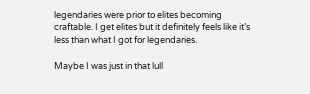legendaries were prior to elites becoming craftable. I get elites but it definitely feels like it’s less than what I got for legendaries.

Maybe I was just in that lull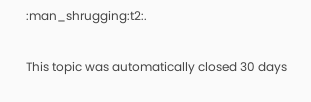:man_shrugging:t2:.

This topic was automatically closed 30 days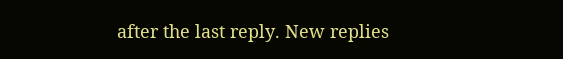after the last reply. New replies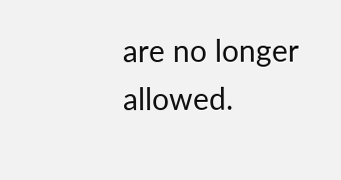are no longer allowed.